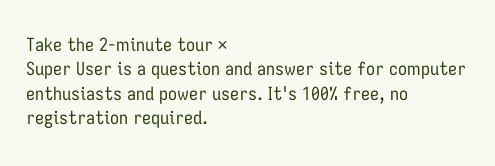Take the 2-minute tour ×
Super User is a question and answer site for computer enthusiasts and power users. It's 100% free, no registration required.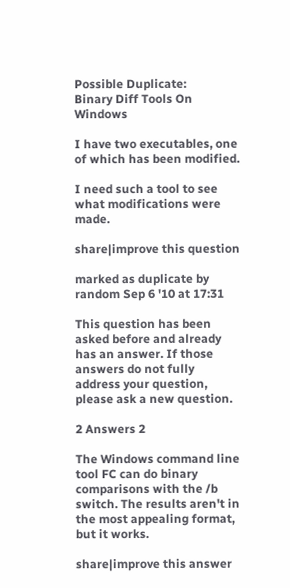Possible Duplicate:
Binary Diff Tools On Windows

I have two executables, one of which has been modified.

I need such a tool to see what modifications were made.

share|improve this question

marked as duplicate by random Sep 6 '10 at 17:31

This question has been asked before and already has an answer. If those answers do not fully address your question, please ask a new question.

2 Answers 2

The Windows command line tool FC can do binary comparisons with the /b switch. The results aren't in the most appealing format, but it works.

share|improve this answer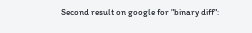Second result on google for "binary diff":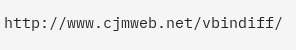http://www.cjmweb.net/vbindiff/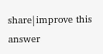share|improve this answer